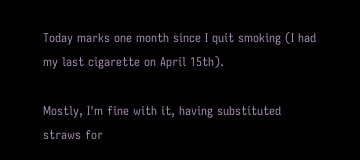Today marks one month since I quit smoking (I had my last cigarette on April 15th).

Mostly, I'm fine with it, having substituted straws for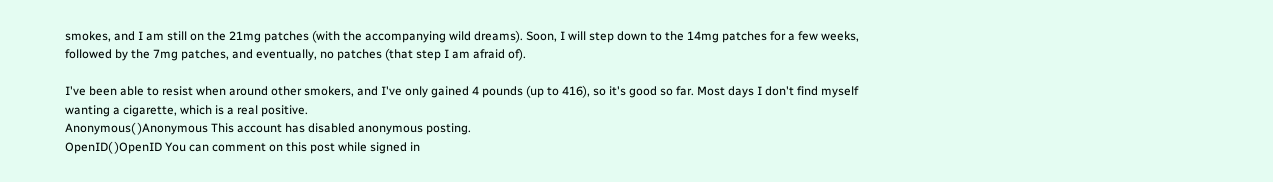smokes, and I am still on the 21mg patches (with the accompanying wild dreams). Soon, I will step down to the 14mg patches for a few weeks, followed by the 7mg patches, and eventually, no patches (that step I am afraid of).

I've been able to resist when around other smokers, and I've only gained 4 pounds (up to 416), so it's good so far. Most days I don't find myself wanting a cigarette, which is a real positive.
Anonymous( )Anonymous This account has disabled anonymous posting.
OpenID( )OpenID You can comment on this post while signed in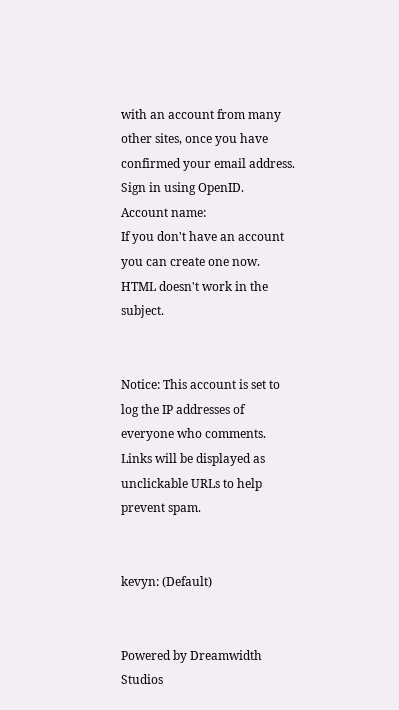with an account from many other sites, once you have confirmed your email address. Sign in using OpenID.
Account name:
If you don't have an account you can create one now.
HTML doesn't work in the subject.


Notice: This account is set to log the IP addresses of everyone who comments.
Links will be displayed as unclickable URLs to help prevent spam.


kevyn: (Default)


Powered by Dreamwidth Studios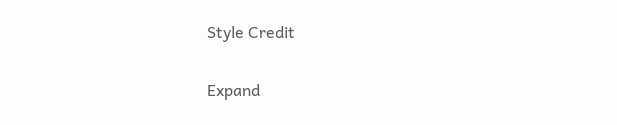Style Credit

Expand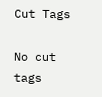Cut Tags

No cut tags